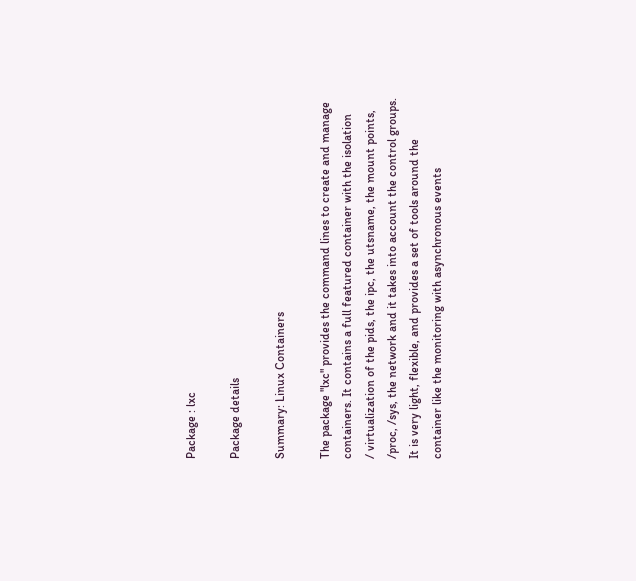Package : lxc

Package details

Summary: Linux Containers

The package "lxc" provides the command lines to create and manage
containers. It contains a full featured container with the isolation
/ virtualization of the pids, the ipc, the utsname, the mount points,
/proc, /sys, the network and it takes into account the control groups.
It is very light, flexible, and provides a set of tools around the
container like the monitoring with asynchronous events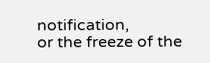notification,
or the freeze of the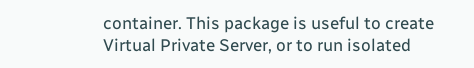container. This package is useful to create
Virtual Private Server, or to run isolated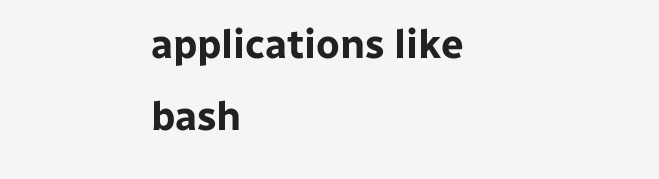applications like bash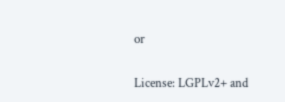or

License: LGPLv2+ and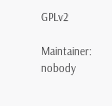GPLv2

Maintainer: nobody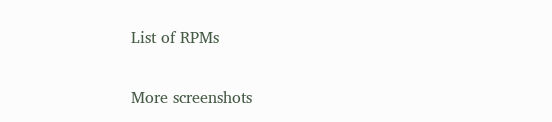List of RPMs

More screenshots